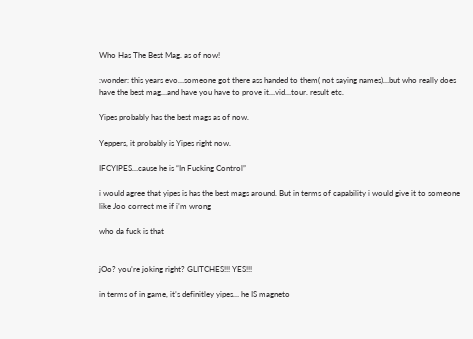Who Has The Best Mag. as of now!

:wonder: this years evo…someone got there ass handed to them( not saying names)…but who really does have the best mag…and have you have to prove it…vid…tour. result etc.

Yipes probably has the best mags as of now.

Yeppers, it probably is Yipes right now.

IFCYIPES…cause he is “In Fucking Control”

i would agree that yipes is has the best mags around. But in terms of capability i would give it to someone like Joo correct me if i’m wrong

who da fuck is that


jOo? you’re joking right? GLITCHES!!! YES!!!

in terms of in game, it’s definitley yipes… he IS magneto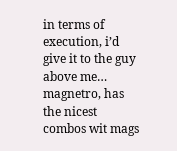in terms of execution, i’d give it to the guy above me… magnetro, has the nicest combos wit mags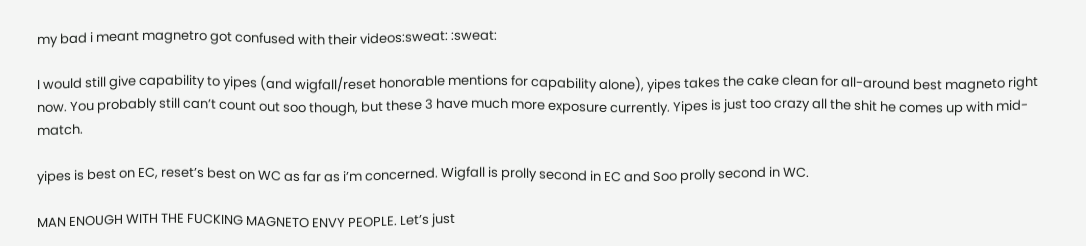my bad i meant magnetro got confused with their videos:sweat: :sweat:

I would still give capability to yipes (and wigfall/reset honorable mentions for capability alone), yipes takes the cake clean for all-around best magneto right now. You probably still can’t count out soo though, but these 3 have much more exposure currently. Yipes is just too crazy all the shit he comes up with mid-match.

yipes is best on EC, reset’s best on WC as far as i’m concerned. Wigfall is prolly second in EC and Soo prolly second in WC.

MAN ENOUGH WITH THE FUCKING MAGNETO ENVY PEOPLE. Let’s just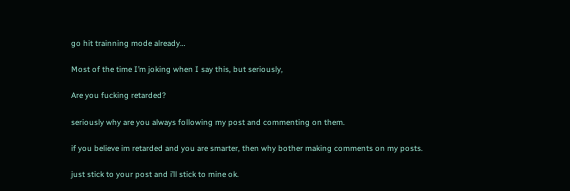go hit trainning mode already…

Most of the time I’m joking when I say this, but seriously,

Are you fucking retarded?

seriously why are you always following my post and commenting on them.

if you believe im retarded and you are smarter, then why bother making comments on my posts.

just stick to your post and i’ll stick to mine ok.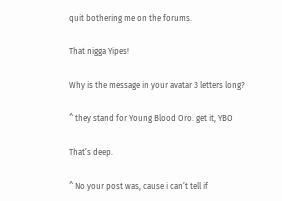quit bothering me on the forums.

That nigga Yipes!

Why is the message in your avatar 3 letters long?

^ they stand for Young Blood Oro. get it, YBO

That’s deep.

^ No your post was, cause i can’t tell if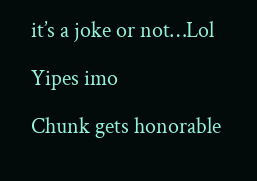it’s a joke or not…Lol

Yipes imo

Chunk gets honorable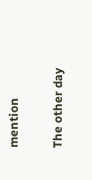mention

The other day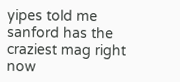yipes told me sanford has the craziest mag right now